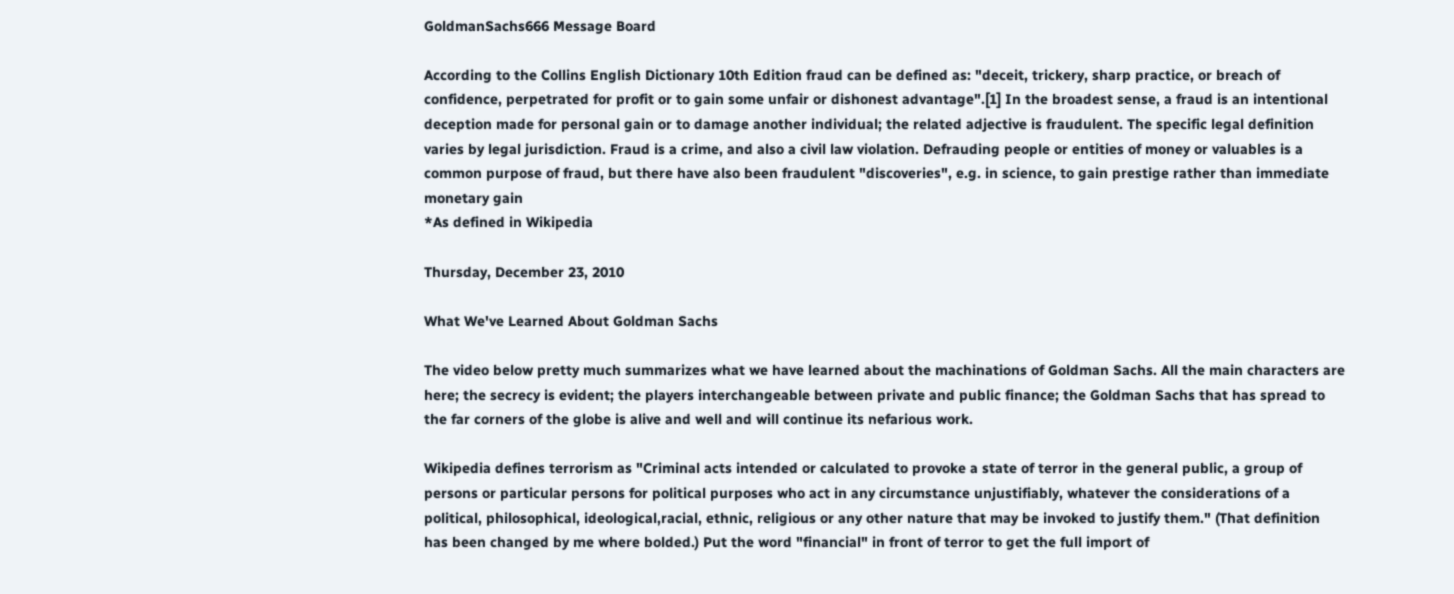GoldmanSachs666 Message Board

According to the Collins English Dictionary 10th Edition fraud can be defined as: "deceit, trickery, sharp practice, or breach of confidence, perpetrated for profit or to gain some unfair or dishonest advantage".[1] In the broadest sense, a fraud is an intentional deception made for personal gain or to damage another individual; the related adjective is fraudulent. The specific legal definition varies by legal jurisdiction. Fraud is a crime, and also a civil law violation. Defrauding people or entities of money or valuables is a common purpose of fraud, but there have also been fraudulent "discoveries", e.g. in science, to gain prestige rather than immediate monetary gain
*As defined in Wikipedia

Thursday, December 23, 2010

What We've Learned About Goldman Sachs

The video below pretty much summarizes what we have learned about the machinations of Goldman Sachs. All the main characters are here; the secrecy is evident; the players interchangeable between private and public finance; the Goldman Sachs that has spread to the far corners of the globe is alive and well and will continue its nefarious work.

Wikipedia defines terrorism as "Criminal acts intended or calculated to provoke a state of terror in the general public, a group of persons or particular persons for political purposes who act in any circumstance unjustifiably, whatever the considerations of a political, philosophical, ideological,racial, ethnic, religious or any other nature that may be invoked to justify them." (That definition has been changed by me where bolded.) Put the word "financial" in front of terror to get the full import of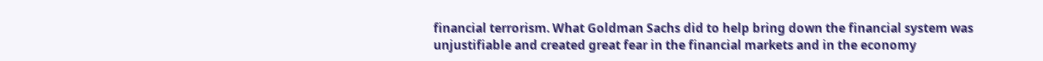financial terrorism. What Goldman Sachs did to help bring down the financial system was unjustifiable and created great fear in the financial markets and in the economy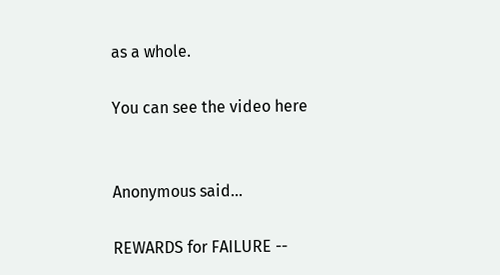as a whole.

You can see the video here


Anonymous said...

REWARDS for FAILURE --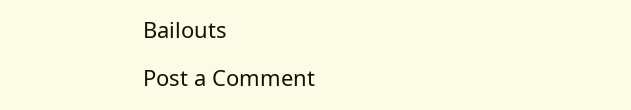Bailouts

Post a Comment